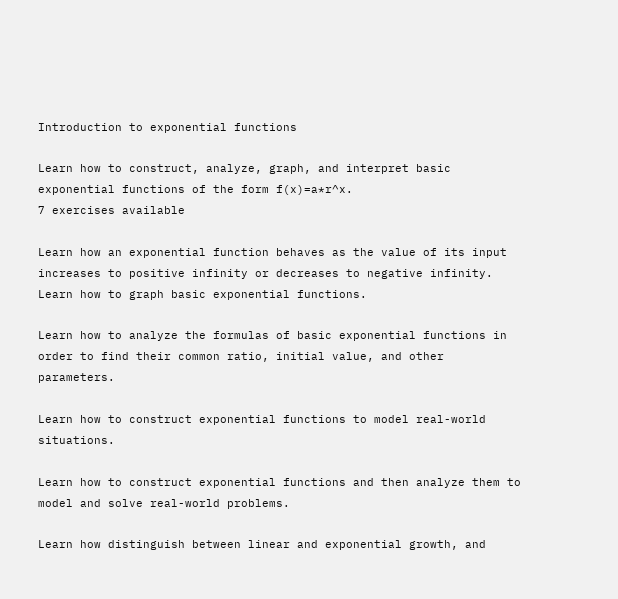Introduction to exponential functions

Learn how to construct, analyze, graph, and interpret basic exponential functions of the form f(x)=a*r^x.
7 exercises available

Learn how an exponential function behaves as the value of its input increases to positive infinity or decreases to negative infinity. Learn how to graph basic exponential functions.

Learn how to analyze the formulas of basic exponential functions in order to find their common ratio, initial value, and other parameters.

Learn how to construct exponential functions to model real-world situations.

Learn how to construct exponential functions and then analyze them to model and solve real-world problems.

Learn how distinguish between linear and exponential growth, and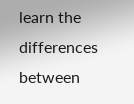learn the differences between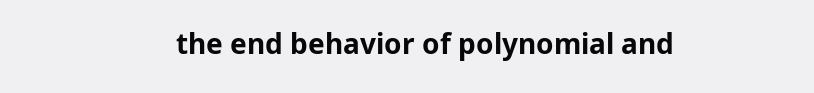the end behavior of polynomial and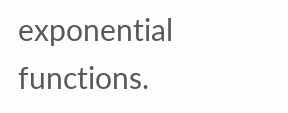exponential functions.